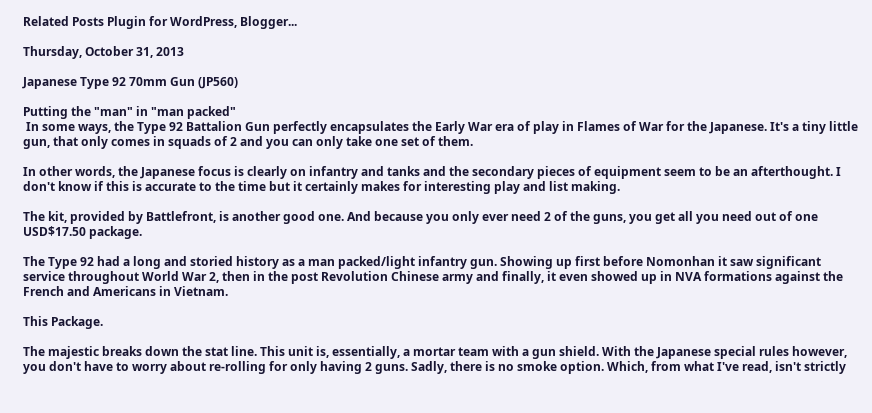Related Posts Plugin for WordPress, Blogger...

Thursday, October 31, 2013

Japanese Type 92 70mm Gun (JP560)

Putting the "man" in "man packed"
 In some ways, the Type 92 Battalion Gun perfectly encapsulates the Early War era of play in Flames of War for the Japanese. It's a tiny little gun, that only comes in squads of 2 and you can only take one set of them.

In other words, the Japanese focus is clearly on infantry and tanks and the secondary pieces of equipment seem to be an afterthought. I don't know if this is accurate to the time but it certainly makes for interesting play and list making.

The kit, provided by Battlefront, is another good one. And because you only ever need 2 of the guns, you get all you need out of one USD$17.50 package.

The Type 92 had a long and storied history as a man packed/light infantry gun. Showing up first before Nomonhan it saw significant service throughout World War 2, then in the post Revolution Chinese army and finally, it even showed up in NVA formations against the French and Americans in Vietnam.

This Package.

The majestic breaks down the stat line. This unit is, essentially, a mortar team with a gun shield. With the Japanese special rules however, you don't have to worry about re-rolling for only having 2 guns. Sadly, there is no smoke option. Which, from what I've read, isn't strictly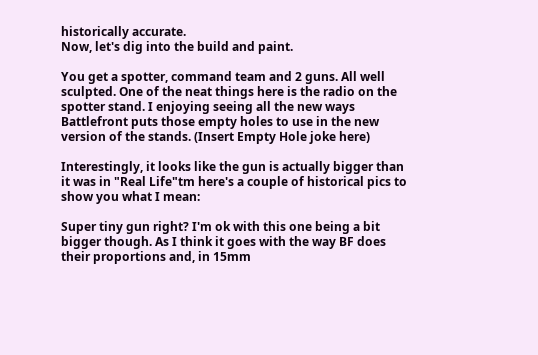historically accurate.
Now, let's dig into the build and paint.

You get a spotter, command team and 2 guns. All well sculpted. One of the neat things here is the radio on the spotter stand. I enjoying seeing all the new ways Battlefront puts those empty holes to use in the new version of the stands. (Insert Empty Hole joke here)

Interestingly, it looks like the gun is actually bigger than it was in "Real Life"tm here's a couple of historical pics to show you what I mean:

Super tiny gun right? I'm ok with this one being a bit bigger though. As I think it goes with the way BF does their proportions and, in 15mm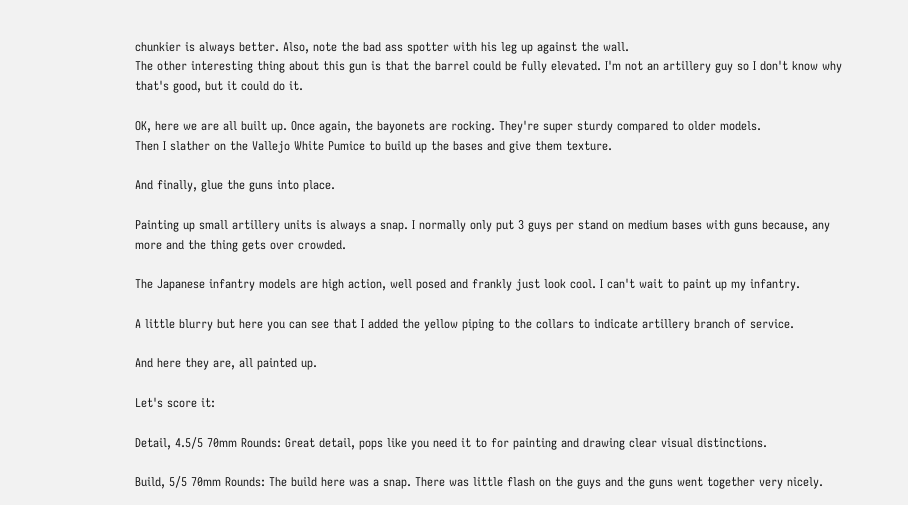chunkier is always better. Also, note the bad ass spotter with his leg up against the wall.
The other interesting thing about this gun is that the barrel could be fully elevated. I'm not an artillery guy so I don't know why that's good, but it could do it.

OK, here we are all built up. Once again, the bayonets are rocking. They're super sturdy compared to older models.
Then I slather on the Vallejo White Pumice to build up the bases and give them texture.

And finally, glue the guns into place.

Painting up small artillery units is always a snap. I normally only put 3 guys per stand on medium bases with guns because, any more and the thing gets over crowded.

The Japanese infantry models are high action, well posed and frankly just look cool. I can't wait to paint up my infantry.

A little blurry but here you can see that I added the yellow piping to the collars to indicate artillery branch of service.

And here they are, all painted up.

Let's score it:

Detail, 4.5/5 70mm Rounds: Great detail, pops like you need it to for painting and drawing clear visual distinctions.

Build, 5/5 70mm Rounds: The build here was a snap. There was little flash on the guys and the guns went together very nicely.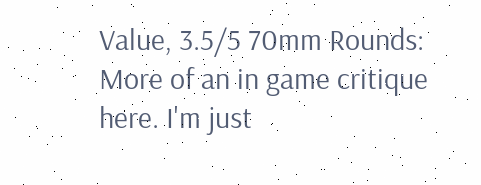Value, 3.5/5 70mm Rounds: More of an in game critique here. I'm just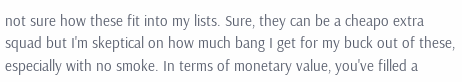not sure how these fit into my lists. Sure, they can be a cheapo extra squad but I'm skeptical on how much bang I get for my buck out of these, especially with no smoke. In terms of monetary value, you've filled a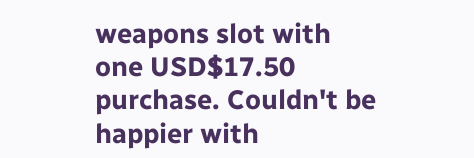weapons slot with one USD$17.50 purchase. Couldn't be happier with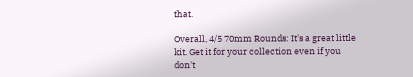that.

Overall, 4/5 70mm Rounds: It's a great little kit. Get it for your collection even if you don't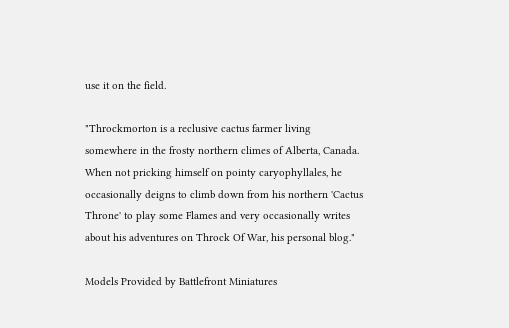use it on the field.

"Throckmorton is a reclusive cactus farmer living somewhere in the frosty northern climes of Alberta, Canada. When not pricking himself on pointy caryophyllales, he occasionally deigns to climb down from his northern 'Cactus Throne' to play some Flames and very occasionally writes about his adventures on Throck Of War, his personal blog."

Models Provided by Battlefront Miniatures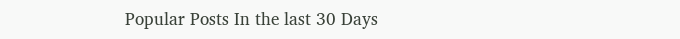Popular Posts In the last 30 Days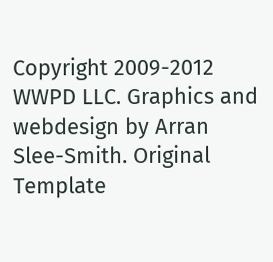Copyright 2009-2012 WWPD LLC. Graphics and webdesign by Arran Slee-Smith. Original Template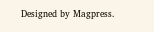Designed by Magpress.